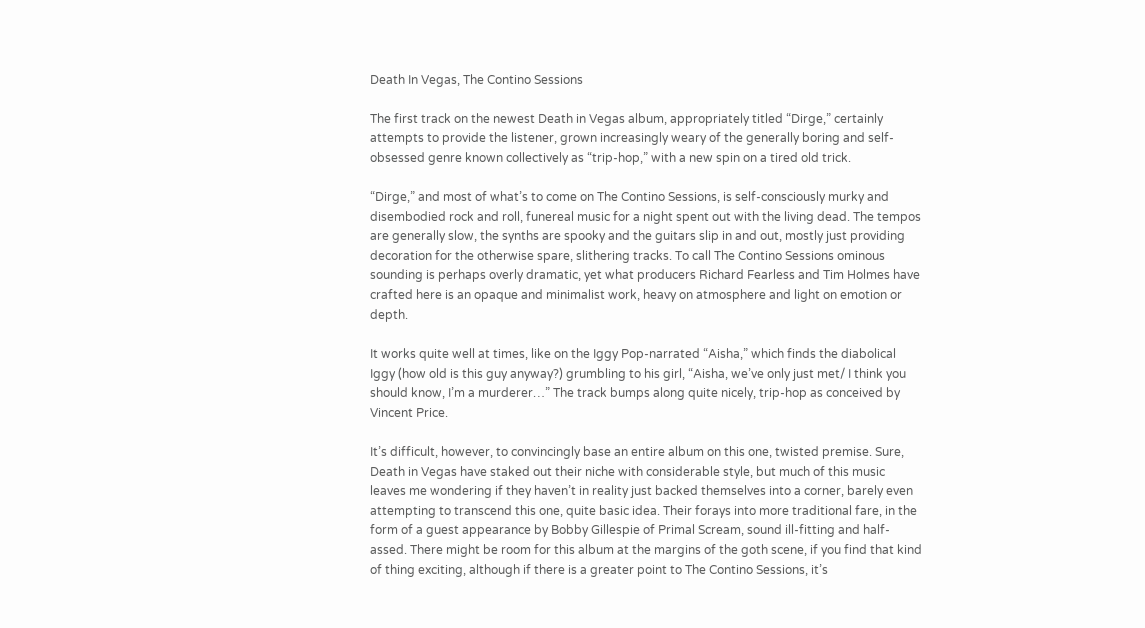Death In Vegas, The Contino Sessions

The first track on the newest Death in Vegas album, appropriately titled “Dirge,” certainly attempts to provide the listener, grown increasingly weary of the generally boring and self-obsessed genre known collectively as “trip-hop,” with a new spin on a tired old trick.

“Dirge,” and most of what’s to come on The Contino Sessions, is self-consciously murky and disembodied rock and roll, funereal music for a night spent out with the living dead. The tempos are generally slow, the synths are spooky and the guitars slip in and out, mostly just providing decoration for the otherwise spare, slithering tracks. To call The Contino Sessions ominous sounding is perhaps overly dramatic, yet what producers Richard Fearless and Tim Holmes have crafted here is an opaque and minimalist work, heavy on atmosphere and light on emotion or depth.

It works quite well at times, like on the Iggy Pop-narrated “Aisha,” which finds the diabolical Iggy (how old is this guy anyway?) grumbling to his girl, “Aisha, we’ve only just met/ I think you should know, I’m a murderer…” The track bumps along quite nicely, trip-hop as conceived by Vincent Price.

It’s difficult, however, to convincingly base an entire album on this one, twisted premise. Sure, Death in Vegas have staked out their niche with considerable style, but much of this music leaves me wondering if they haven’t in reality just backed themselves into a corner, barely even attempting to transcend this one, quite basic idea. Their forays into more traditional fare, in the form of a guest appearance by Bobby Gillespie of Primal Scream, sound ill-fitting and half-assed. There might be room for this album at the margins of the goth scene, if you find that kind of thing exciting, although if there is a greater point to The Contino Sessions, it’s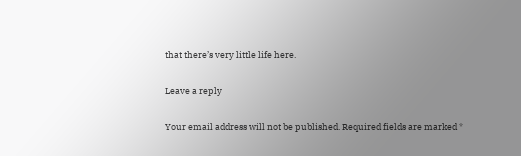that there’s very little life here.

Leave a reply

Your email address will not be published. Required fields are marked *